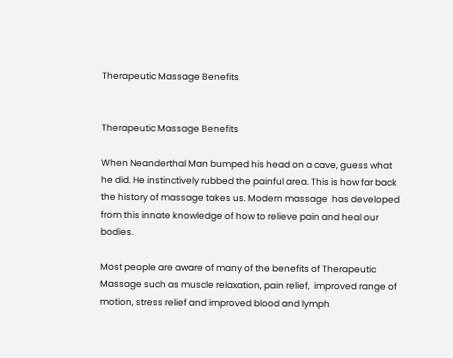Therapeutic Massage Benefits


Therapeutic Massage Benefits

When Neanderthal Man bumped his head on a cave, guess what he did. He instinctively rubbed the painful area. This is how far back the history of massage takes us. Modern massage  has developed from this innate knowledge of how to relieve pain and heal our bodies.

Most people are aware of many of the benefits of Therapeutic Massage such as muscle relaxation, pain relief,  improved range of motion, stress relief and improved blood and lymph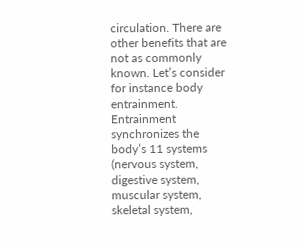circulation. There are other benefits that are not as commonly known. Let’s consider for instance body entrainment. Entrainment synchronizes the body’s 11 systems (nervous system, digestive system, muscular system, skeletal system,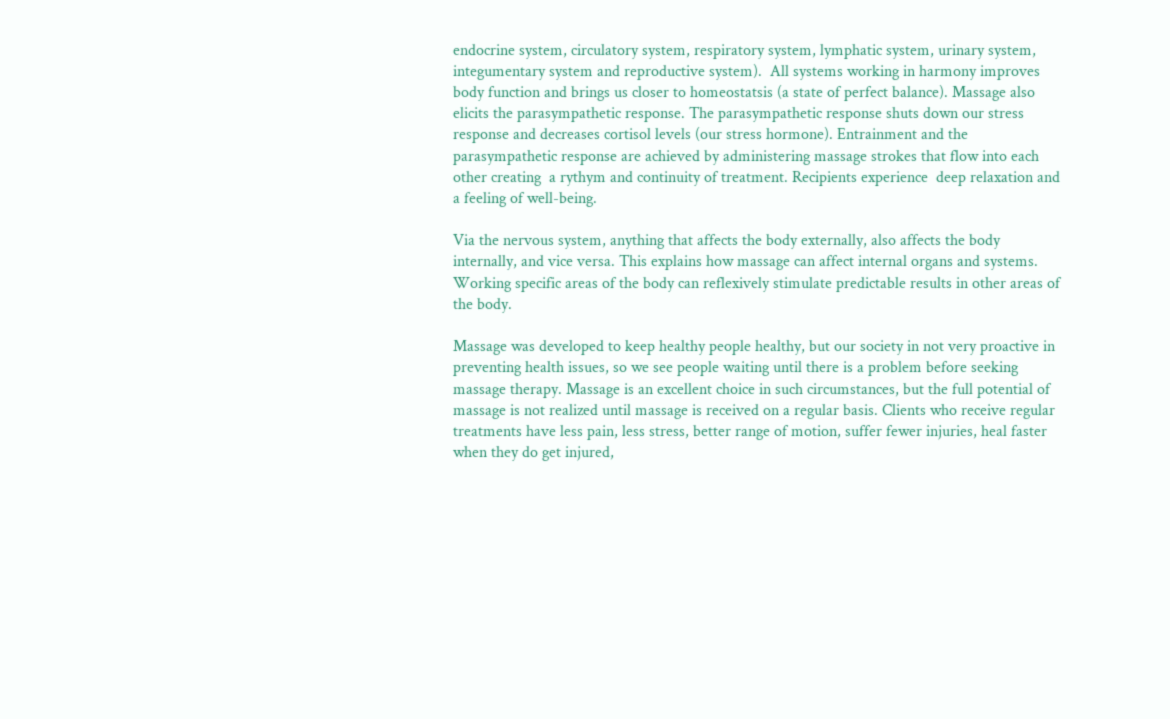endocrine system, circulatory system, respiratory system, lymphatic system, urinary system, integumentary system and reproductive system).  All systems working in harmony improves body function and brings us closer to homeostatsis (a state of perfect balance). Massage also elicits the parasympathetic response. The parasympathetic response shuts down our stress response and decreases cortisol levels (our stress hormone). Entrainment and the parasympathetic response are achieved by administering massage strokes that flow into each other creating  a rythym and continuity of treatment. Recipients experience  deep relaxation and a feeling of well-being.

Via the nervous system, anything that affects the body externally, also affects the body internally, and vice versa. This explains how massage can affect internal organs and systems. Working specific areas of the body can reflexively stimulate predictable results in other areas of the body.

Massage was developed to keep healthy people healthy, but our society in not very proactive in preventing health issues, so we see people waiting until there is a problem before seeking massage therapy. Massage is an excellent choice in such circumstances, but the full potential of massage is not realized until massage is received on a regular basis. Clients who receive regular treatments have less pain, less stress, better range of motion, suffer fewer injuries, heal faster when they do get injured,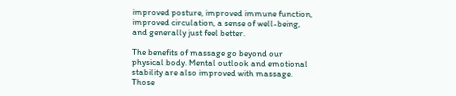improved posture, improved immune function, improved circulation, a sense of well-being, and generally just feel better.

The benefits of massage go beyond our physical body. Mental outlook and emotional stability are also improved with massage. Those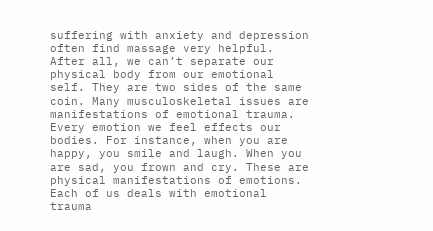suffering with anxiety and depression often find massage very helpful. After all, we can’t separate our physical body from our emotional self. They are two sides of the same coin. Many musculoskeletal issues are manifestations of emotional trauma. Every emotion we feel effects our bodies. For instance, when you are happy, you smile and laugh. When you are sad, you frown and cry. These are physical manifestations of emotions. Each of us deals with emotional trauma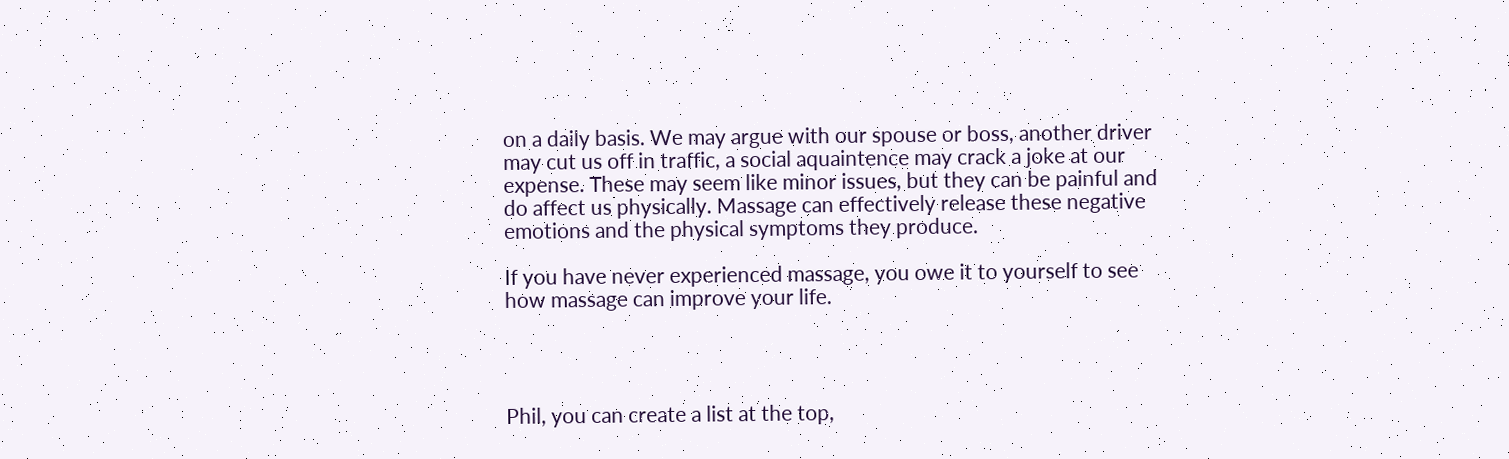on a daily basis. We may argue with our spouse or boss, another driver may cut us off in traffic, a social aquaintence may crack a joke at our expense. These may seem like minor issues, but they can be painful and do affect us physically. Massage can effectively release these negative emotions and the physical symptoms they produce.

If you have never experienced massage, you owe it to yourself to see how massage can improve your life.




Phil, you can create a list at the top,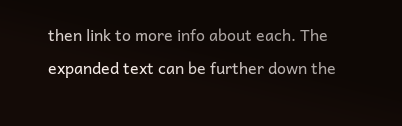then link to more info about each. The expanded text can be further down the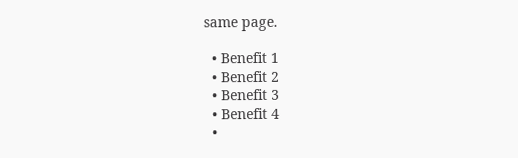same page.

  • Benefit 1
  • Benefit 2
  • Benefit 3
  • Benefit 4
  •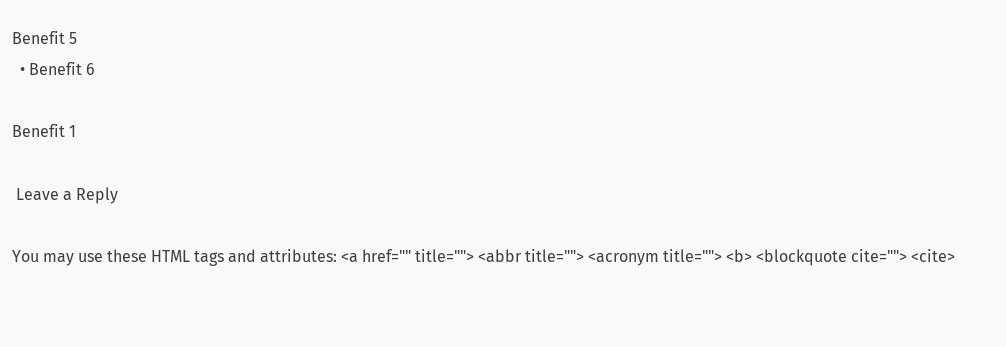Benefit 5
  • Benefit 6

Benefit 1

 Leave a Reply

You may use these HTML tags and attributes: <a href="" title=""> <abbr title=""> <acronym title=""> <b> <blockquote cite=""> <cite>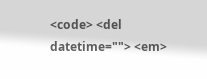<code> <del datetime=""> <em>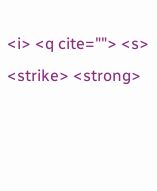<i> <q cite=""> <s> <strike> <strong>